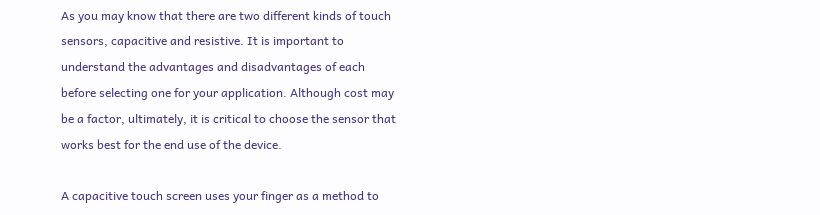As you may know that there are two different kinds of touch sensors, capacitive and resistive. It is important to understand the advantages and disadvantages of each before selecting one for your application. Although cost may be a factor, ultimately, it is critical to choose the sensor that works best for the end use of the device.

A capacitive touch screen uses your finger as a method to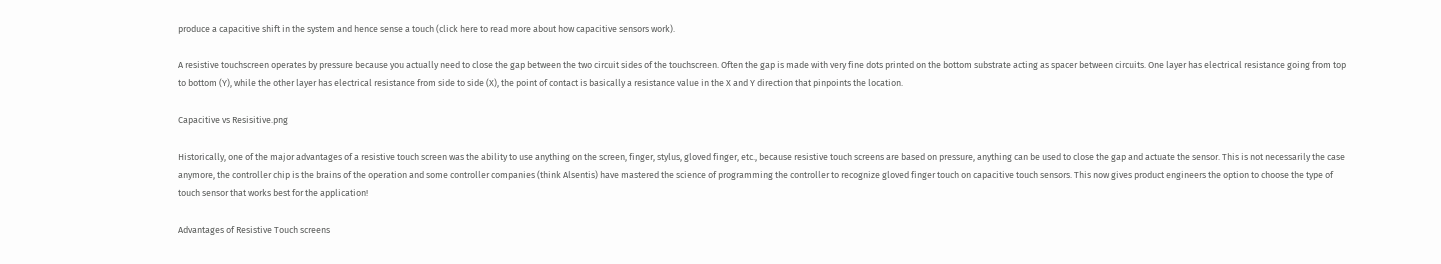produce a capacitive shift in the system and hence sense a touch (click here to read more about how capacitive sensors work).

A resistive touchscreen operates by pressure because you actually need to close the gap between the two circuit sides of the touchscreen. Often the gap is made with very fine dots printed on the bottom substrate acting as spacer between circuits. One layer has electrical resistance going from top to bottom (Y), while the other layer has electrical resistance from side to side (X), the point of contact is basically a resistance value in the X and Y direction that pinpoints the location.

Capacitive vs Resisitive.png

Historically, one of the major advantages of a resistive touch screen was the ability to use anything on the screen, finger, stylus, gloved finger, etc., because resistive touch screens are based on pressure, anything can be used to close the gap and actuate the sensor. This is not necessarily the case anymore, the controller chip is the brains of the operation and some controller companies (think Alsentis) have mastered the science of programming the controller to recognize gloved finger touch on capacitive touch sensors. This now gives product engineers the option to choose the type of touch sensor that works best for the application!

Advantages of Resistive Touch screens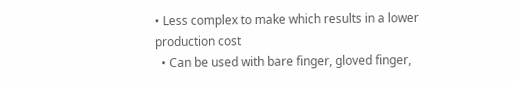• Less complex to make which results in a lower production cost
  • Can be used with bare finger, gloved finger,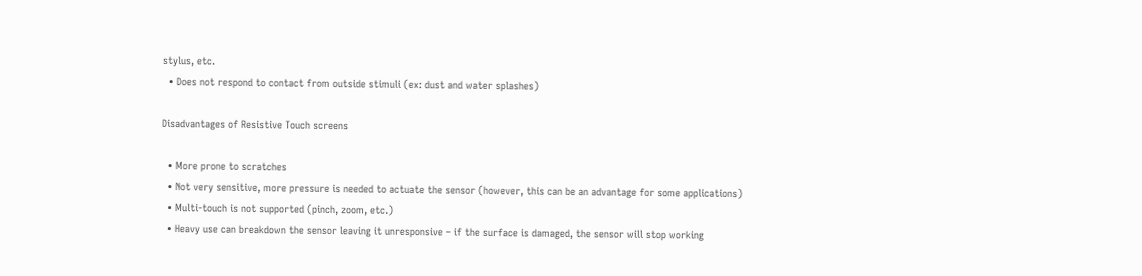stylus, etc.
  • Does not respond to contact from outside stimuli (ex: dust and water splashes)

Disadvantages of Resistive Touch screens

  • More prone to scratches
  • Not very sensitive, more pressure is needed to actuate the sensor (however, this can be an advantage for some applications)
  • Multi-touch is not supported (pinch, zoom, etc.)
  • Heavy use can breakdown the sensor leaving it unresponsive – if the surface is damaged, the sensor will stop working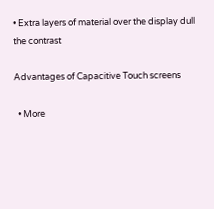• Extra layers of material over the display dull the contrast

Advantages of Capacitive Touch screens

  • More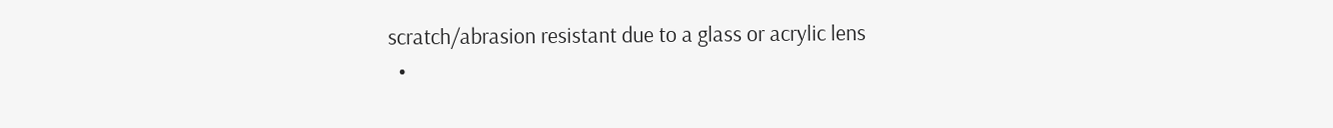scratch/abrasion resistant due to a glass or acrylic lens
  •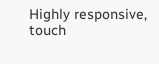Highly responsive, touch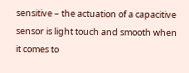sensitive – the actuation of a capacitive sensor is light touch and smooth when it comes to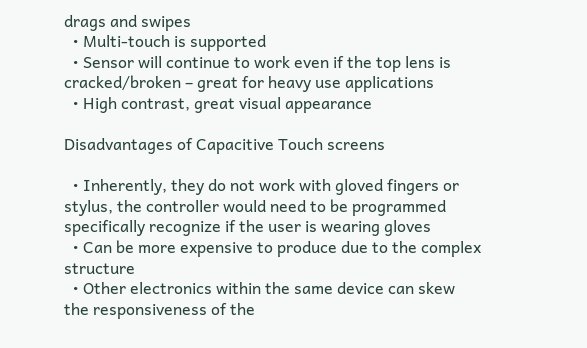drags and swipes
  • Multi-touch is supported
  • Sensor will continue to work even if the top lens is cracked/broken – great for heavy use applications
  • High contrast, great visual appearance

Disadvantages of Capacitive Touch screens

  • Inherently, they do not work with gloved fingers or stylus, the controller would need to be programmed specifically recognize if the user is wearing gloves
  • Can be more expensive to produce due to the complex structure
  • Other electronics within the same device can skew the responsiveness of the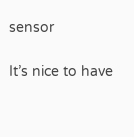sensor

It’s nice to have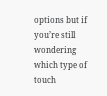options but if you’re still wondering which type of touch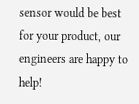sensor would be best for your product, our engineers are happy to help!